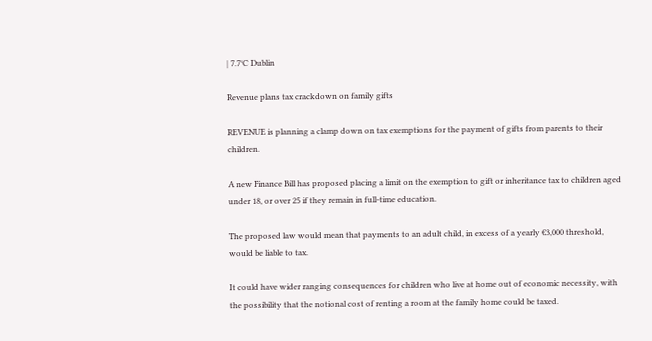| 7.7°C Dublin

Revenue plans tax crackdown on family gifts

REVENUE is planning a clamp down on tax exemptions for the payment of gifts from parents to their children.

A new Finance Bill has proposed placing a limit on the exemption to gift or inheritance tax to children aged under 18, or over 25 if they remain in full-time education.

The proposed law would mean that payments to an adult child, in excess of a yearly €3,000 threshold, would be liable to tax.

It could have wider ranging consequences for children who live at home out of economic necessity, with the possibility that the notional cost of renting a room at the family home could be taxed.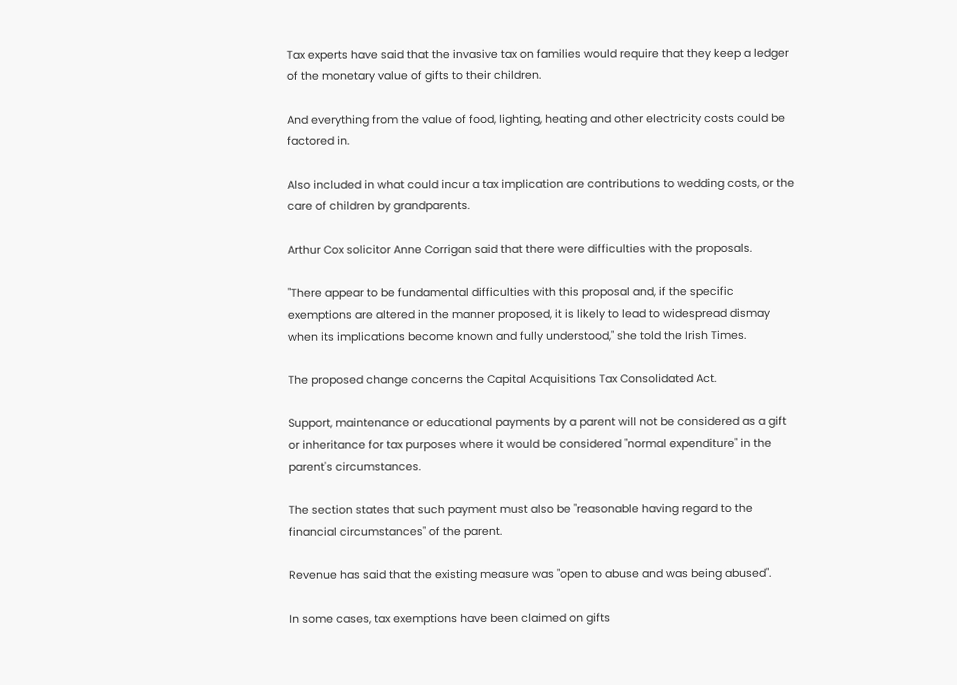Tax experts have said that the invasive tax on families would require that they keep a ledger of the monetary value of gifts to their children.

And everything from the value of food, lighting, heating and other electricity costs could be factored in.

Also included in what could incur a tax implication are contributions to wedding costs, or the care of children by grandparents.

Arthur Cox solicitor Anne Corrigan said that there were difficulties with the proposals.

"There appear to be fundamental difficulties with this proposal and, if the specific exemptions are altered in the manner proposed, it is likely to lead to widespread dismay when its implications become known and fully understood," she told the Irish Times.

The proposed change concerns the Capital Acquisitions Tax Consolidated Act.

Support, maintenance or educational payments by a parent will not be considered as a gift or inheritance for tax purposes where it would be considered "normal expenditure" in the parent's circumstances.

The section states that such payment must also be "reasonable having regard to the financial circumstances" of the parent.

Revenue has said that the existing measure was "open to abuse and was being abused".

In some cases, tax exemptions have been claimed on gifts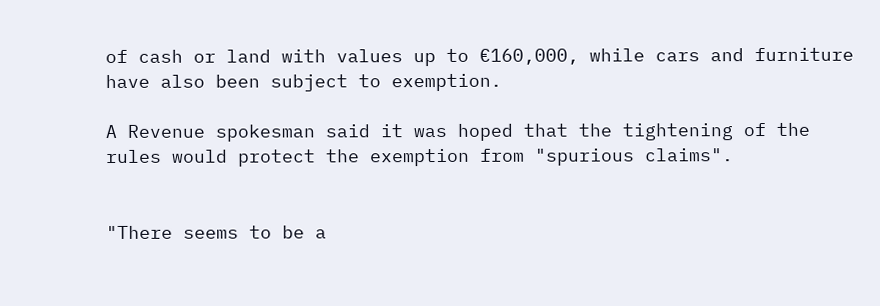of cash or land with values up to €160,000, while cars and furniture have also been subject to exemption.

A Revenue spokesman said it was hoped that the tightening of the rules would protect the exemption from "spurious claims".


"There seems to be a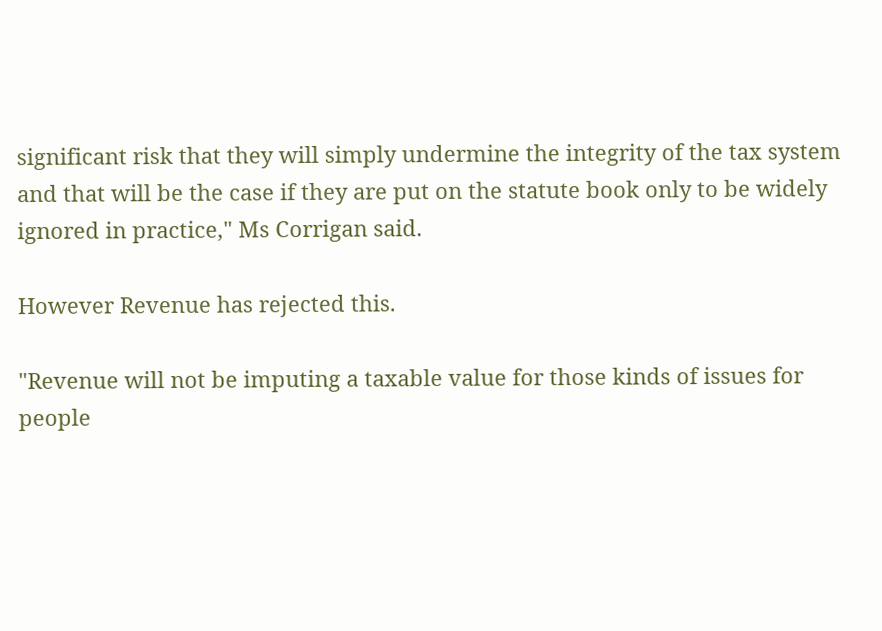significant risk that they will simply undermine the integrity of the tax system and that will be the case if they are put on the statute book only to be widely ignored in practice," Ms Corrigan said.

However Revenue has rejected this.

"Revenue will not be imputing a taxable value for those kinds of issues for people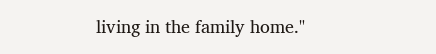living in the family home."